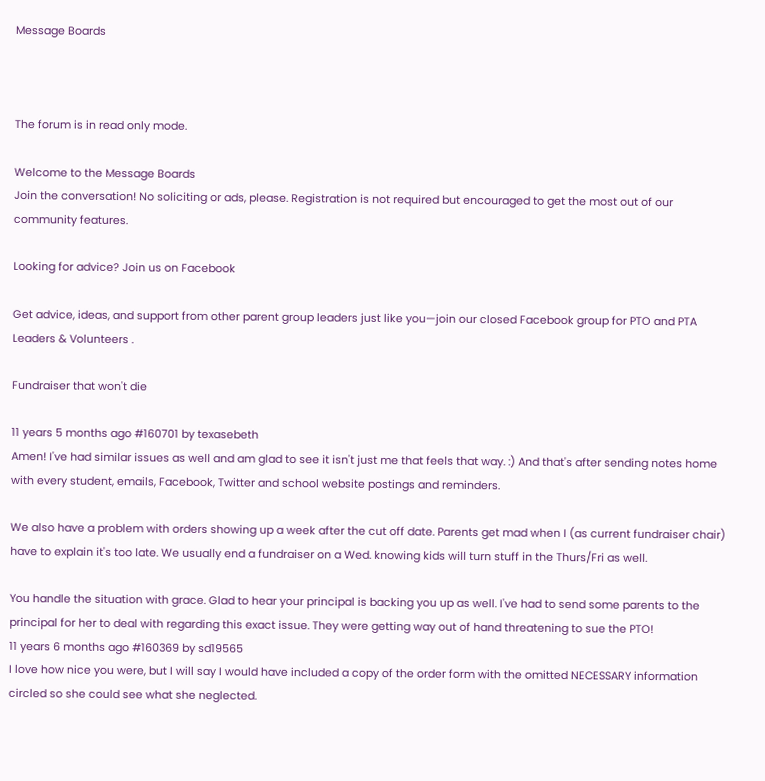Message Boards



The forum is in read only mode.

Welcome to the Message Boards
Join the conversation! No soliciting or ads, please. Registration is not required but encouraged to get the most out of our community features.

Looking for advice? Join us on Facebook

Get advice, ideas, and support from other parent group leaders just like you—join our closed Facebook group for PTO and PTA Leaders & Volunteers .

Fundraiser that won't die

11 years 5 months ago #160701 by texasebeth
Amen! I've had similar issues as well and am glad to see it isn't just me that feels that way. :) And that's after sending notes home with every student, emails, Facebook, Twitter and school website postings and reminders.

We also have a problem with orders showing up a week after the cut off date. Parents get mad when I (as current fundraiser chair) have to explain it's too late. We usually end a fundraiser on a Wed. knowing kids will turn stuff in the Thurs/Fri as well.

You handle the situation with grace. Glad to hear your principal is backing you up as well. I've had to send some parents to the principal for her to deal with regarding this exact issue. They were getting way out of hand threatening to sue the PTO!
11 years 6 months ago #160369 by sd19565
I love how nice you were, but I will say I would have included a copy of the order form with the omitted NECESSARY information circled so she could see what she neglected.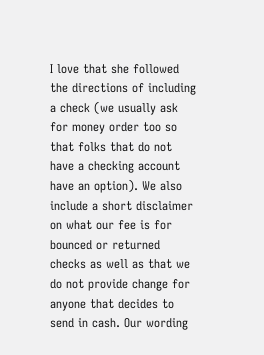I love that she followed the directions of including a check (we usually ask for money order too so that folks that do not have a checking account have an option). We also include a short disclaimer on what our fee is for bounced or returned checks as well as that we do not provide change for anyone that decides to send in cash. Our wording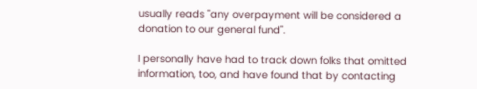usually reads "any overpayment will be considered a donation to our general fund".

I personally have had to track down folks that omitted information, too, and have found that by contacting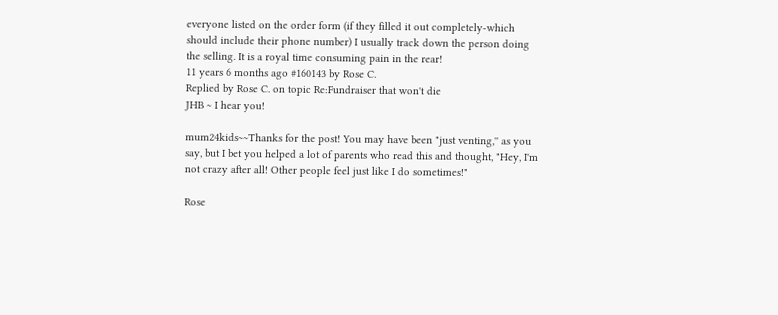everyone listed on the order form (if they filled it out completely-which should include their phone number) I usually track down the person doing the selling. It is a royal time consuming pain in the rear!
11 years 6 months ago #160143 by Rose C.
Replied by Rose C. on topic Re:Fundraiser that won't die
JHB ~ I hear you!

mum24kids~~Thanks for the post! You may have been "just venting,'' as you say, but I bet you helped a lot of parents who read this and thought, "Hey, I'm not crazy after all! Other people feel just like I do sometimes!"

Rose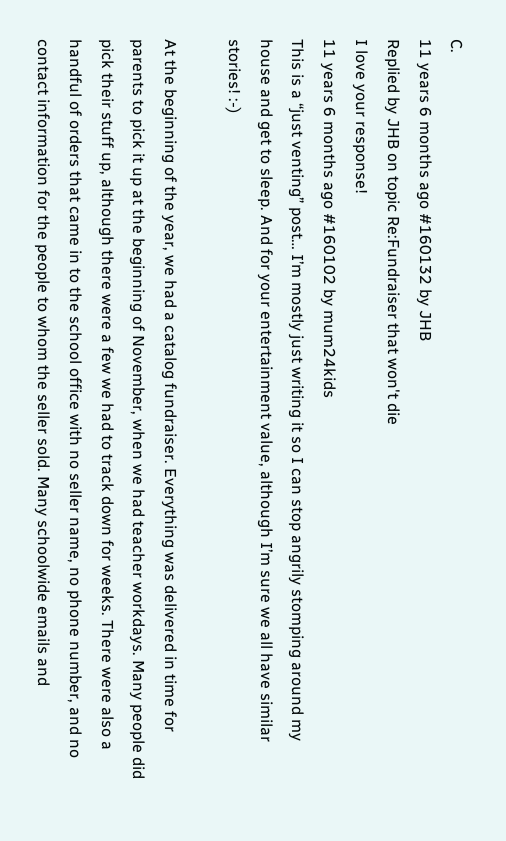C.
11 years 6 months ago #160132 by JHB
Replied by JHB on topic Re:Fundraiser that won't die
I love your response!
11 years 6 months ago #160102 by mum24kids
This is a “just venting” post… I’m mostly just writing it so I can stop angrily stomping around my house and get to sleep. And for your entertainment value, although I’m sure we all have similar stories! :-)

At the beginning of the year, we had a catalog fundraiser. Everything was delivered in time for parents to pick it up at the beginning of November, when we had teacher workdays. Many people did pick their stuff up, although there were a few we had to track down for weeks. There were also a handful of orders that came in to the school office with no seller name, no phone number, and no contact information for the people to whom the seller sold. Many schoolwide emails and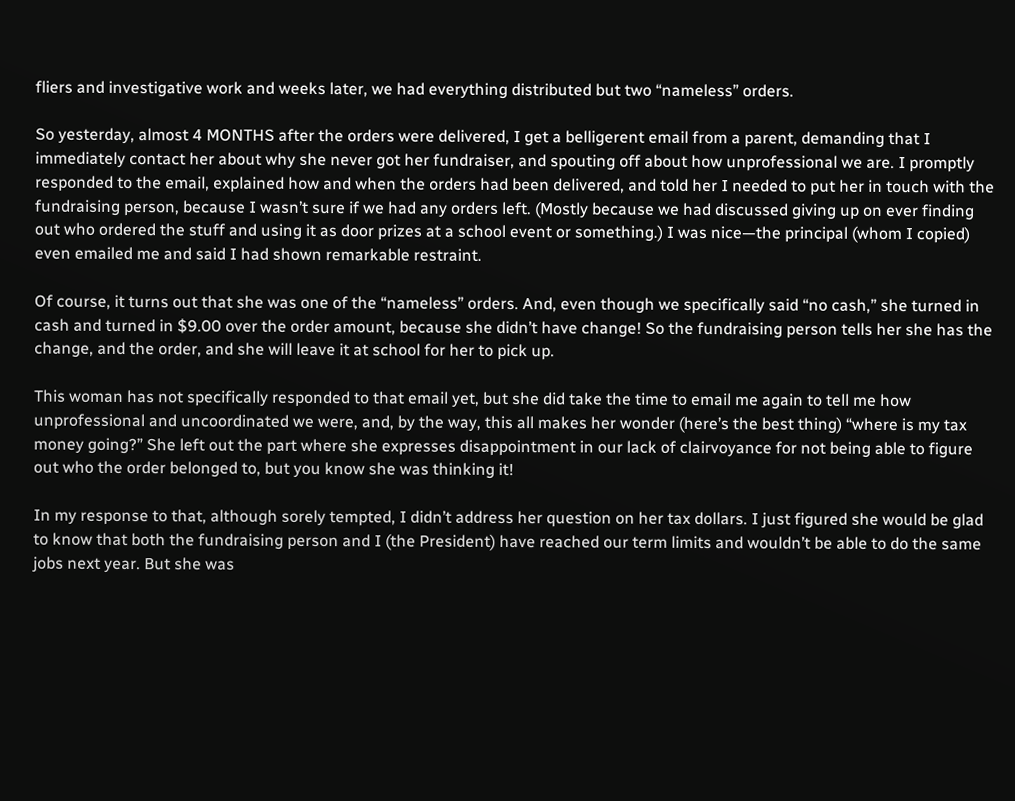fliers and investigative work and weeks later, we had everything distributed but two “nameless” orders.

So yesterday, almost 4 MONTHS after the orders were delivered, I get a belligerent email from a parent, demanding that I immediately contact her about why she never got her fundraiser, and spouting off about how unprofessional we are. I promptly responded to the email, explained how and when the orders had been delivered, and told her I needed to put her in touch with the fundraising person, because I wasn’t sure if we had any orders left. (Mostly because we had discussed giving up on ever finding out who ordered the stuff and using it as door prizes at a school event or something.) I was nice—the principal (whom I copied) even emailed me and said I had shown remarkable restraint.

Of course, it turns out that she was one of the “nameless” orders. And, even though we specifically said “no cash,” she turned in cash and turned in $9.00 over the order amount, because she didn’t have change! So the fundraising person tells her she has the change, and the order, and she will leave it at school for her to pick up.

This woman has not specifically responded to that email yet, but she did take the time to email me again to tell me how unprofessional and uncoordinated we were, and, by the way, this all makes her wonder (here’s the best thing) “where is my tax money going?” She left out the part where she expresses disappointment in our lack of clairvoyance for not being able to figure out who the order belonged to, but you know she was thinking it!

In my response to that, although sorely tempted, I didn’t address her question on her tax dollars. I just figured she would be glad to know that both the fundraising person and I (the President) have reached our term limits and wouldn’t be able to do the same jobs next year. But she was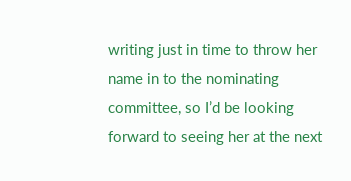writing just in time to throw her name in to the nominating committee, so I’d be looking forward to seeing her at the next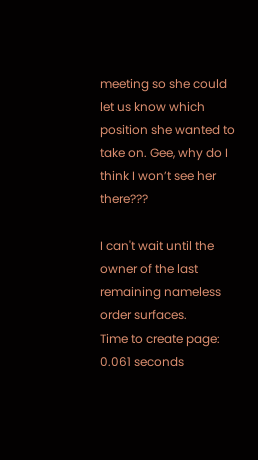meeting so she could let us know which position she wanted to take on. Gee, why do I think I won’t see her there???

I can't wait until the owner of the last remaining nameless order surfaces.
Time to create page: 0.061 seconds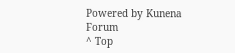Powered by Kunena Forum
^ Top